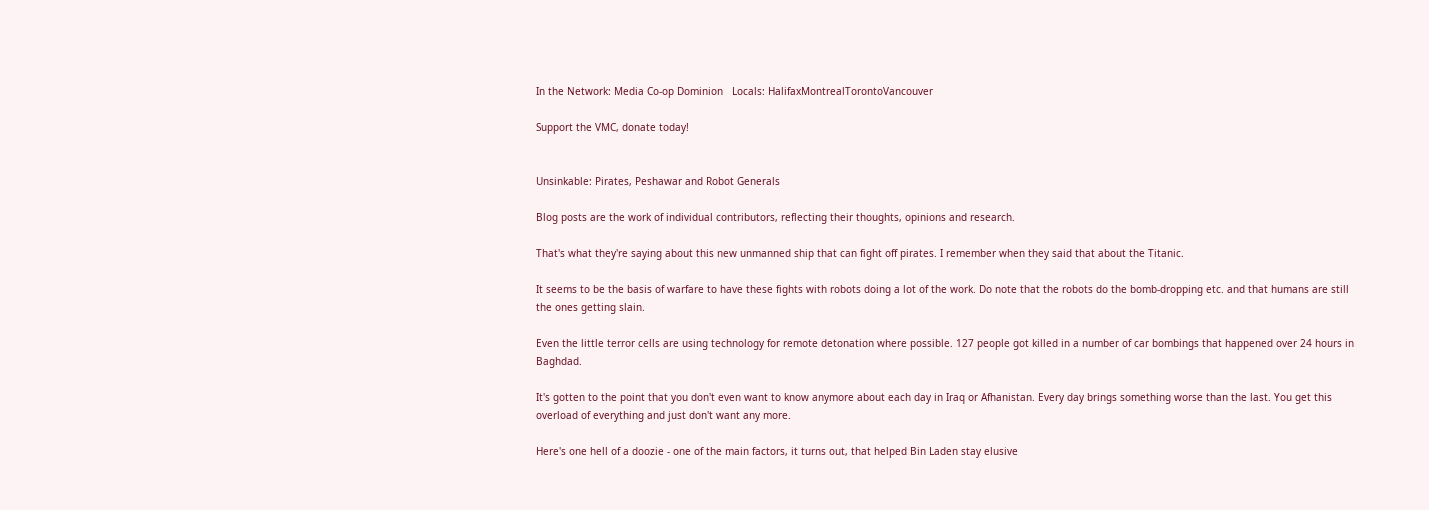In the Network: Media Co-op Dominion   Locals: HalifaxMontrealTorontoVancouver

Support the VMC, donate today!


Unsinkable: Pirates, Peshawar and Robot Generals

Blog posts are the work of individual contributors, reflecting their thoughts, opinions and research.

That's what they're saying about this new unmanned ship that can fight off pirates. I remember when they said that about the Titanic.

It seems to be the basis of warfare to have these fights with robots doing a lot of the work. Do note that the robots do the bomb-dropping etc. and that humans are still the ones getting slain.

Even the little terror cells are using technology for remote detonation where possible. 127 people got killed in a number of car bombings that happened over 24 hours in Baghdad.

It's gotten to the point that you don't even want to know anymore about each day in Iraq or Afhanistan. Every day brings something worse than the last. You get this overload of everything and just don't want any more.

Here's one hell of a doozie - one of the main factors, it turns out, that helped Bin Laden stay elusive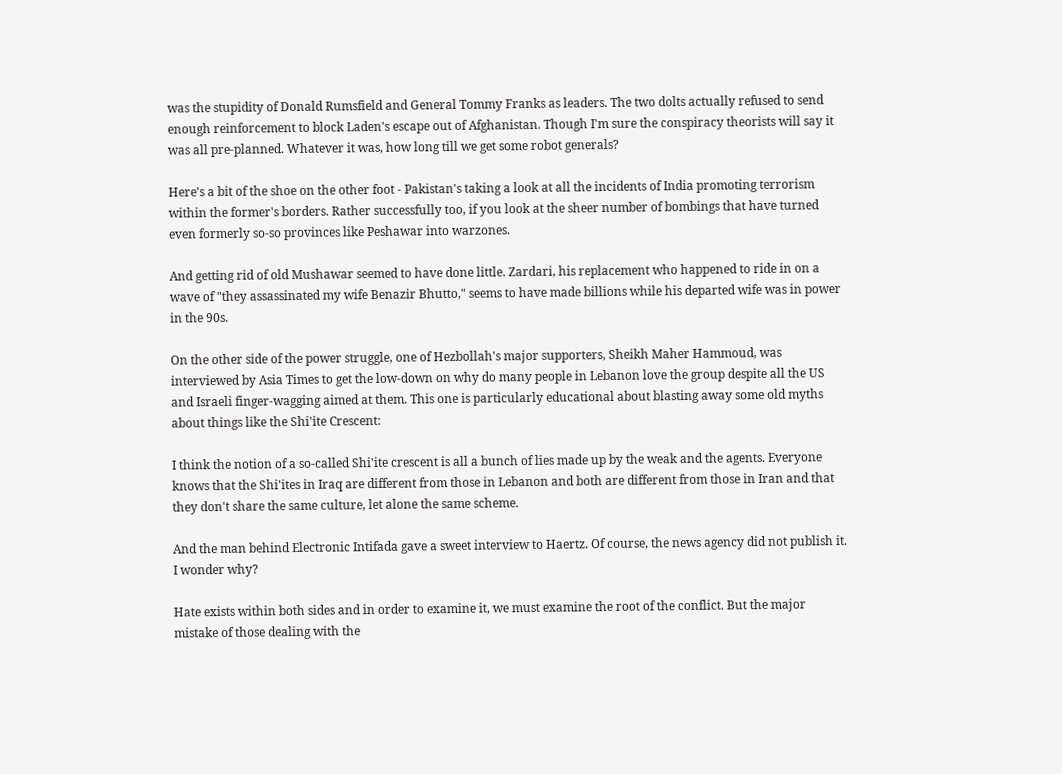was the stupidity of Donald Rumsfield and General Tommy Franks as leaders. The two dolts actually refused to send enough reinforcement to block Laden's escape out of Afghanistan. Though I'm sure the conspiracy theorists will say it was all pre-planned. Whatever it was, how long till we get some robot generals?

Here's a bit of the shoe on the other foot - Pakistan's taking a look at all the incidents of India promoting terrorism within the former's borders. Rather successfully too, if you look at the sheer number of bombings that have turned even formerly so-so provinces like Peshawar into warzones.

And getting rid of old Mushawar seemed to have done little. Zardari, his replacement who happened to ride in on a wave of "they assassinated my wife Benazir Bhutto," seems to have made billions while his departed wife was in power in the 90s.

On the other side of the power struggle, one of Hezbollah's major supporters, Sheikh Maher Hammoud, was interviewed by Asia Times to get the low-down on why do many people in Lebanon love the group despite all the US and Israeli finger-wagging aimed at them. This one is particularly educational about blasting away some old myths about things like the Shi'ite Crescent:

I think the notion of a so-called Shi'ite crescent is all a bunch of lies made up by the weak and the agents. Everyone knows that the Shi'ites in Iraq are different from those in Lebanon and both are different from those in Iran and that they don't share the same culture, let alone the same scheme.

And the man behind Electronic Intifada gave a sweet interview to Haertz. Of course, the news agency did not publish it. I wonder why?

Hate exists within both sides and in order to examine it, we must examine the root of the conflict. But the major mistake of those dealing with the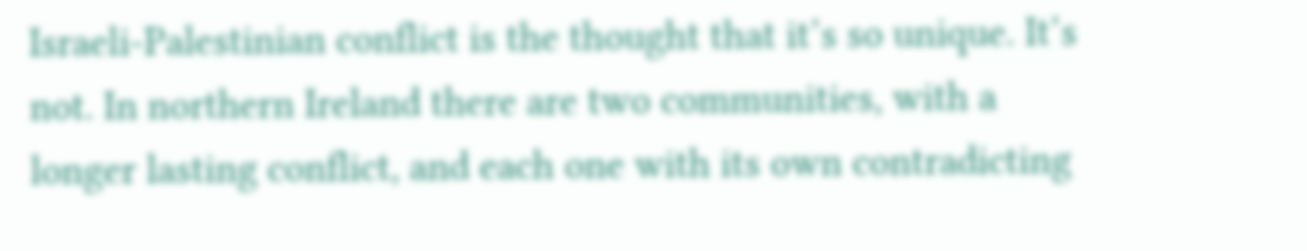Israeli-Palestinian conflict is the thought that it’s so unique. It’s not. In northern Ireland there are two communities, with a longer lasting conflict, and each one with its own contradicting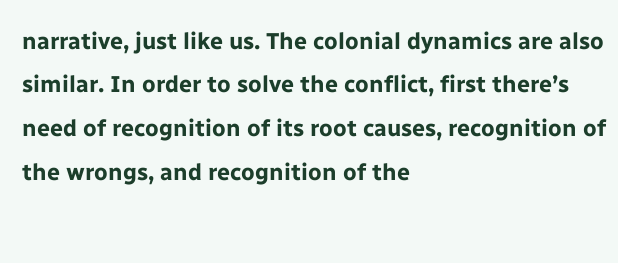narrative, just like us. The colonial dynamics are also similar. In order to solve the conflict, first there’s need of recognition of its root causes, recognition of the wrongs, and recognition of the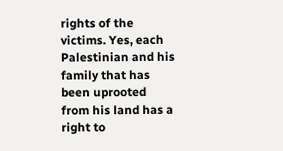rights of the victims. Yes, each Palestinian and his family that has been uprooted from his land has a right to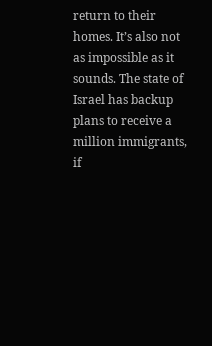return to their homes. It’s also not as impossible as it sounds. The state of Israel has backup plans to receive a million immigrants, if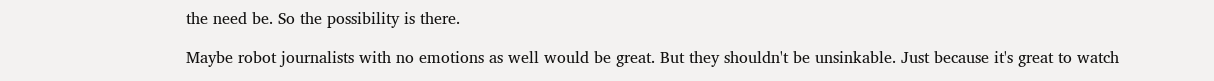the need be. So the possibility is there.

Maybe robot journalists with no emotions as well would be great. But they shouldn't be unsinkable. Just because it's great to watch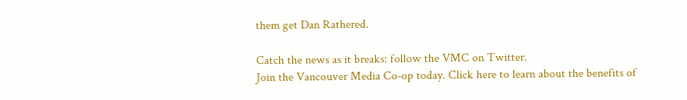them get Dan Rathered.

Catch the news as it breaks: follow the VMC on Twitter.
Join the Vancouver Media Co-op today. Click here to learn about the benefits of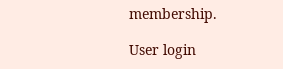membership.

User login